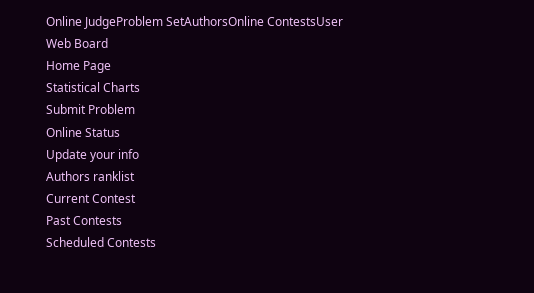Online JudgeProblem SetAuthorsOnline ContestsUser
Web Board
Home Page
Statistical Charts
Submit Problem
Online Status
Update your info
Authors ranklist
Current Contest
Past Contests
Scheduled Contests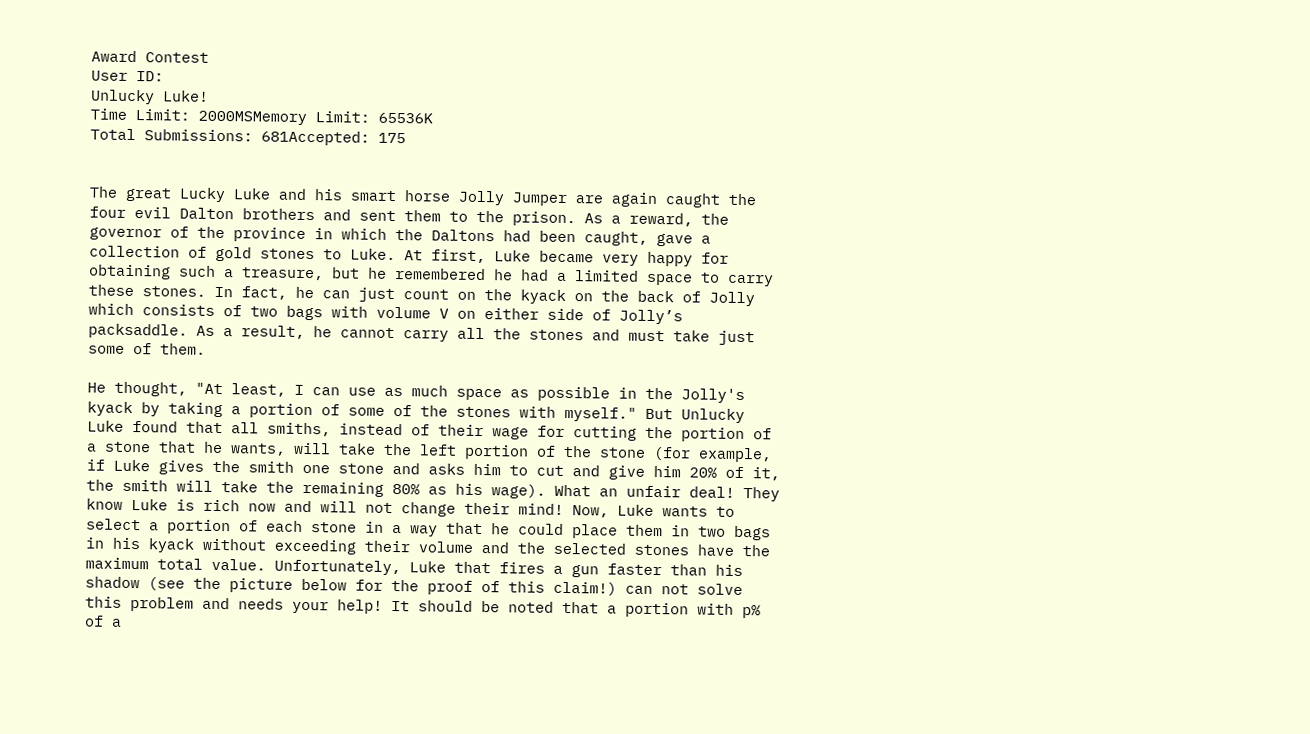Award Contest
User ID:
Unlucky Luke!
Time Limit: 2000MSMemory Limit: 65536K
Total Submissions: 681Accepted: 175


The great Lucky Luke and his smart horse Jolly Jumper are again caught the four evil Dalton brothers and sent them to the prison. As a reward, the governor of the province in which the Daltons had been caught, gave a collection of gold stones to Luke. At first, Luke became very happy for obtaining such a treasure, but he remembered he had a limited space to carry these stones. In fact, he can just count on the kyack on the back of Jolly which consists of two bags with volume V on either side of Jolly’s packsaddle. As a result, he cannot carry all the stones and must take just some of them.

He thought, "At least, I can use as much space as possible in the Jolly's kyack by taking a portion of some of the stones with myself." But Unlucky Luke found that all smiths, instead of their wage for cutting the portion of a stone that he wants, will take the left portion of the stone (for example, if Luke gives the smith one stone and asks him to cut and give him 20% of it, the smith will take the remaining 80% as his wage). What an unfair deal! They know Luke is rich now and will not change their mind! Now, Luke wants to select a portion of each stone in a way that he could place them in two bags in his kyack without exceeding their volume and the selected stones have the maximum total value. Unfortunately, Luke that fires a gun faster than his shadow (see the picture below for the proof of this claim!) can not solve this problem and needs your help! It should be noted that a portion with p% of a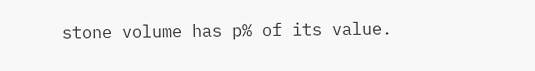stone volume has p% of its value.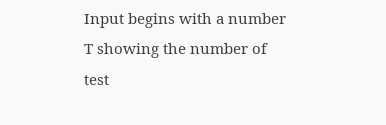Input begins with a number T showing the number of test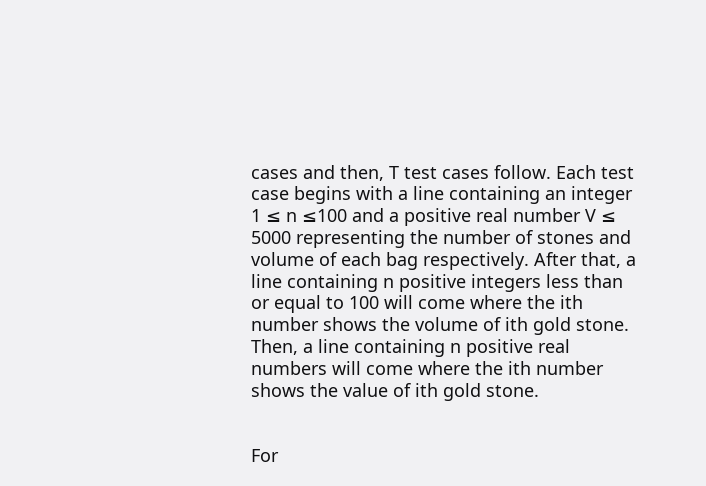cases and then, T test cases follow. Each test case begins with a line containing an integer 1 ≤ n ≤100 and a positive real number V ≤ 5000 representing the number of stones and volume of each bag respectively. After that, a line containing n positive integers less than or equal to 100 will come where the ith number shows the volume of ith gold stone. Then, a line containing n positive real numbers will come where the ith number shows the value of ith gold stone.


For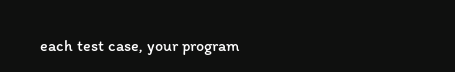each test case, your program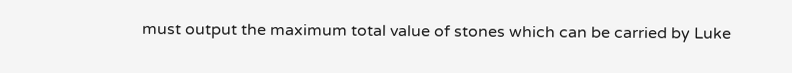must output the maximum total value of stones which can be carried by Luke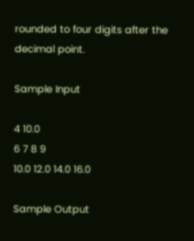rounded to four digits after the decimal point.

Sample Input

4 10.0
6 7 8 9
10.0 12.0 14.0 16.0

Sample Output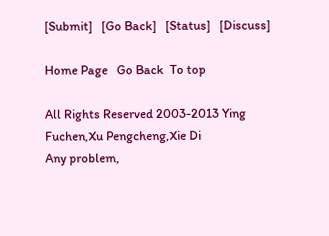[Submit]   [Go Back]   [Status]   [Discuss]

Home Page   Go Back  To top

All Rights Reserved 2003-2013 Ying Fuchen,Xu Pengcheng,Xie Di
Any problem,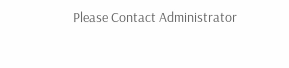Please Contact Administrator